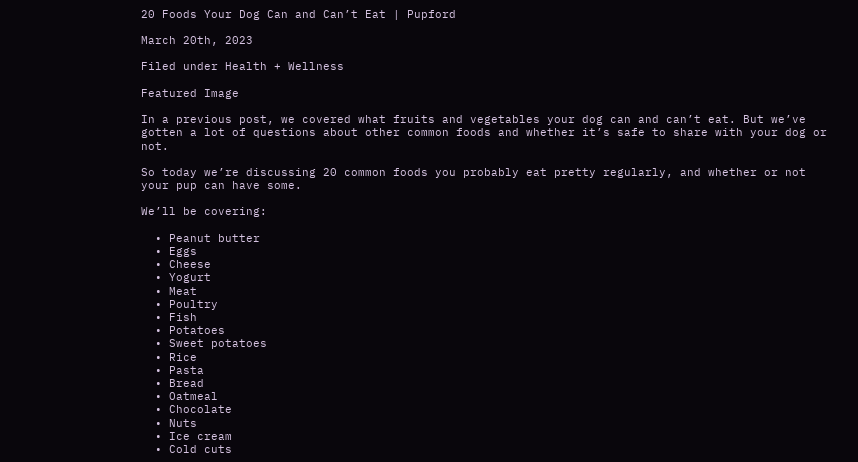20 Foods Your Dog Can and Can’t Eat | Pupford

March 20th, 2023

Filed under Health + Wellness

Featured Image

In a previous post, we covered what fruits and vegetables your dog can and can’t eat. But we’ve gotten a lot of questions about other common foods and whether it’s safe to share with your dog or not.

So today we’re discussing 20 common foods you probably eat pretty regularly, and whether or not your pup can have some.

We’ll be covering:

  • Peanut butter
  • Eggs
  • Cheese
  • Yogurt
  • Meat
  • Poultry
  • Fish
  • Potatoes
  • Sweet potatoes
  • Rice
  • Pasta
  • Bread
  • Oatmeal
  • Chocolate
  • Nuts
  • Ice cream
  • Cold cuts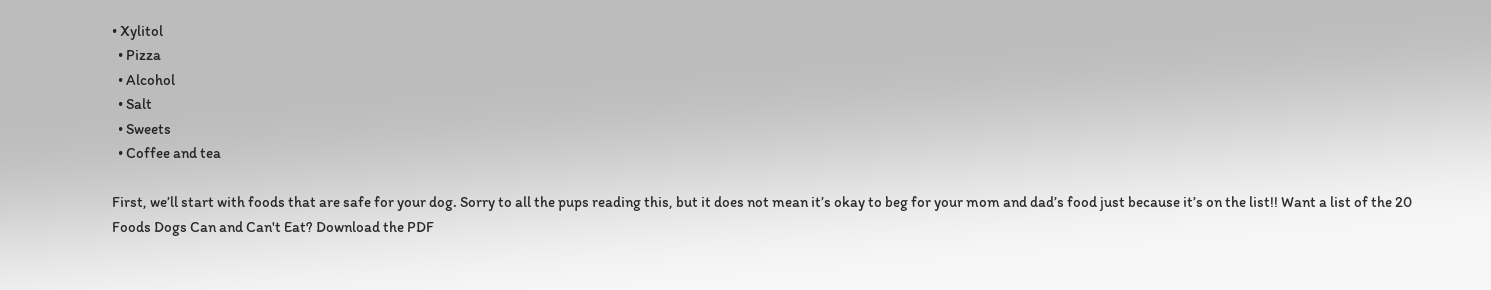• Xylitol
  • Pizza
  • Alcohol
  • Salt
  • Sweets
  • Coffee and tea

First, we’ll start with foods that are safe for your dog. Sorry to all the pups reading this, but it does not mean it’s okay to beg for your mom and dad’s food just because it’s on the list!! Want a list of the 20 Foods Dogs Can and Can't Eat? Download the PDF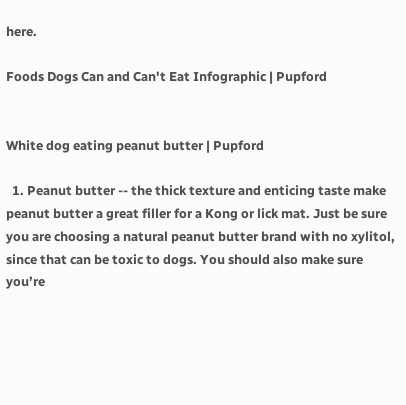here.

Foods Dogs Can and Can't Eat Infographic | Pupford


White dog eating peanut butter | Pupford

  1. Peanut butter -- the thick texture and enticing taste make peanut butter a great filler for a Kong or lick mat. Just be sure you are choosing a natural peanut butter brand with no xylitol, since that can be toxic to dogs. You should also make sure you’re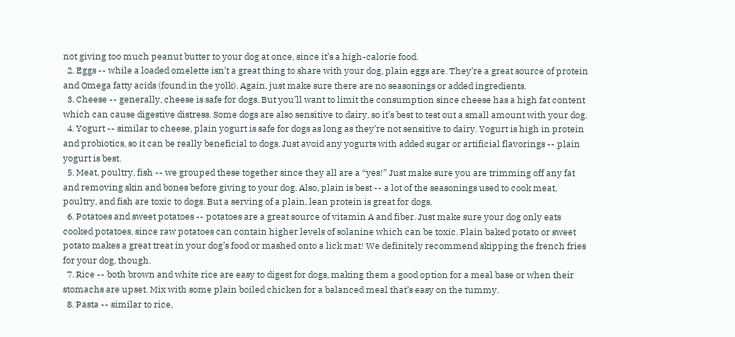not giving too much peanut butter to your dog at once, since it’s a high-calorie food.
  2. Eggs -- while a loaded omelette isn’t a great thing to share with your dog, plain eggs are. They’re a great source of protein and Omega fatty acids (found in the yolk). Again, just make sure there are no seasonings or added ingredients.
  3. Cheese -- generally, cheese is safe for dogs. But you’ll want to limit the consumption since cheese has a high fat content which can cause digestive distress. Some dogs are also sensitive to dairy, so it’s best to test out a small amount with your dog.
  4. Yogurt -- similar to cheese, plain yogurt is safe for dogs as long as they’re not sensitive to dairy. Yogurt is high in protein and probiotics, so it can be really beneficial to dogs. Just avoid any yogurts with added sugar or artificial flavorings -- plain yogurt is best.
  5. Meat, poultry, fish -- we grouped these together since they all are a “yes!” Just make sure you are trimming off any fat and removing skin and bones before giving to your dog. Also, plain is best -- a lot of the seasonings used to cook meat, poultry, and fish are toxic to dogs. But a serving of a plain, lean protein is great for dogs.
  6. Potatoes and sweet potatoes -- potatoes are a great source of vitamin A and fiber. Just make sure your dog only eats cooked potatoes, since raw potatoes can contain higher levels of solanine which can be toxic. Plain baked potato or sweet potato makes a great treat in your dog’s food or mashed onto a lick mat! We definitely recommend skipping the french fries for your dog, though.
  7. Rice -- both brown and white rice are easy to digest for dogs, making them a good option for a meal base or when their stomachs are upset. Mix with some plain boiled chicken for a balanced meal that’s easy on the tummy.
  8. Pasta -- similar to rice,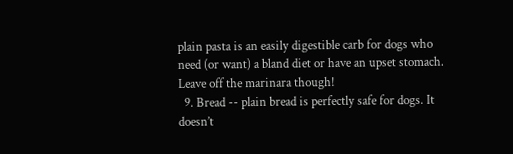plain pasta is an easily digestible carb for dogs who need (or want) a bland diet or have an upset stomach. Leave off the marinara though!
  9. Bread -- plain bread is perfectly safe for dogs. It doesn’t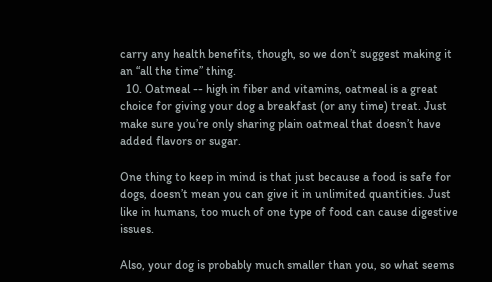carry any health benefits, though, so we don’t suggest making it an “all the time” thing.
  10. Oatmeal -- high in fiber and vitamins, oatmeal is a great choice for giving your dog a breakfast (or any time) treat. Just make sure you’re only sharing plain oatmeal that doesn’t have added flavors or sugar.

One thing to keep in mind is that just because a food is safe for dogs, doesn’t mean you can give it in unlimited quantities. Just like in humans, too much of one type of food can cause digestive issues.

Also, your dog is probably much smaller than you, so what seems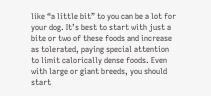like “a little bit” to you can be a lot for your dog. It’s best to start with just a bite or two of these foods and increase as tolerated, paying special attention to limit calorically dense foods. Even with large or giant breeds, you should start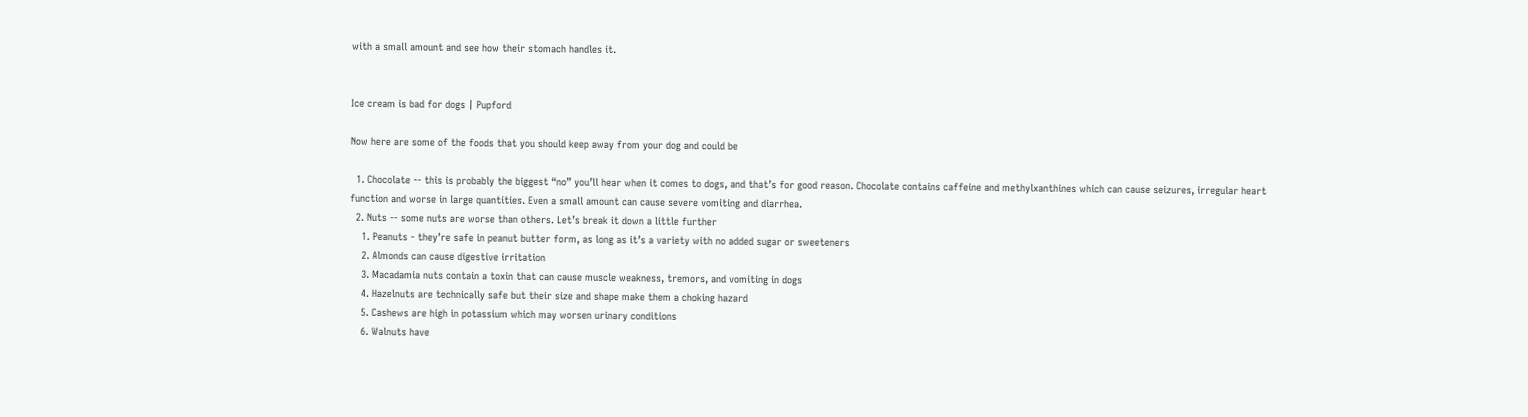with a small amount and see how their stomach handles it.


Ice cream is bad for dogs | Pupford

Now here are some of the foods that you should keep away from your dog and could be

  1. Chocolate -- this is probably the biggest “no” you’ll hear when it comes to dogs, and that’s for good reason. Chocolate contains caffeine and methylxanthines which can cause seizures, irregular heart function and worse in large quantities. Even a small amount can cause severe vomiting and diarrhea.
  2. Nuts -- some nuts are worse than others. Let’s break it down a little further
    1. Peanuts - they’re safe in peanut butter form, as long as it’s a variety with no added sugar or sweeteners
    2. Almonds can cause digestive irritation
    3. Macadamia nuts contain a toxin that can cause muscle weakness, tremors, and vomiting in dogs
    4. Hazelnuts are technically safe but their size and shape make them a choking hazard
    5. Cashews are high in potassium which may worsen urinary conditions
    6. Walnuts have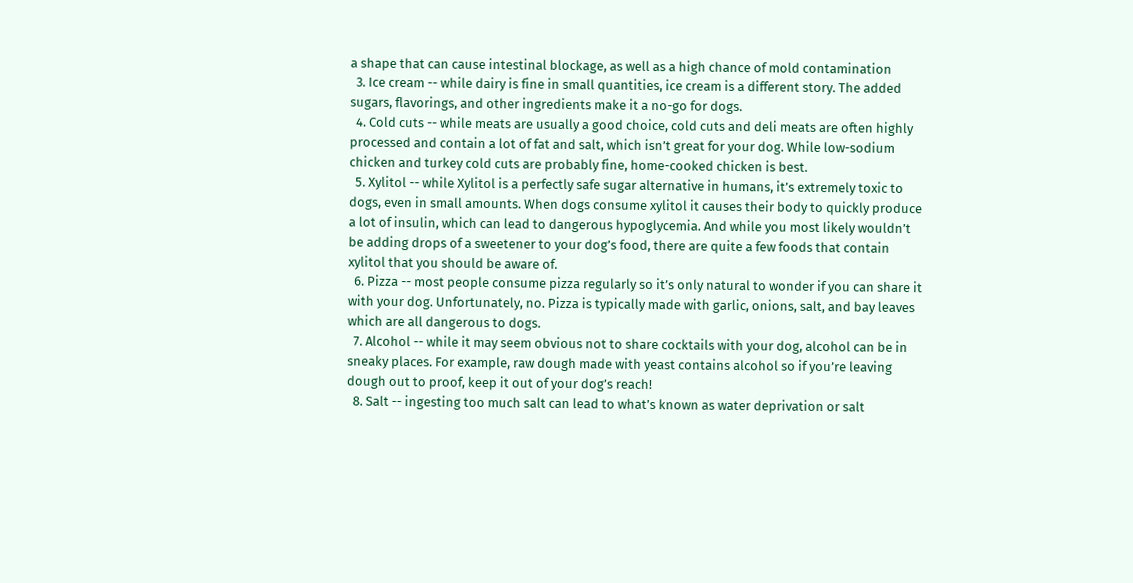a shape that can cause intestinal blockage, as well as a high chance of mold contamination
  3. Ice cream -- while dairy is fine in small quantities, ice cream is a different story. The added sugars, flavorings, and other ingredients make it a no-go for dogs.
  4. Cold cuts -- while meats are usually a good choice, cold cuts and deli meats are often highly processed and contain a lot of fat and salt, which isn’t great for your dog. While low-sodium chicken and turkey cold cuts are probably fine, home-cooked chicken is best.
  5. Xylitol -- while Xylitol is a perfectly safe sugar alternative in humans, it’s extremely toxic to dogs, even in small amounts. When dogs consume xylitol it causes their body to quickly produce a lot of insulin, which can lead to dangerous hypoglycemia. And while you most likely wouldn’t be adding drops of a sweetener to your dog’s food, there are quite a few foods that contain xylitol that you should be aware of.
  6. Pizza -- most people consume pizza regularly so it’s only natural to wonder if you can share it with your dog. Unfortunately, no. Pizza is typically made with garlic, onions, salt, and bay leaves which are all dangerous to dogs.
  7. Alcohol -- while it may seem obvious not to share cocktails with your dog, alcohol can be in sneaky places. For example, raw dough made with yeast contains alcohol so if you’re leaving dough out to proof, keep it out of your dog’s reach!
  8. Salt -- ingesting too much salt can lead to what’s known as water deprivation or salt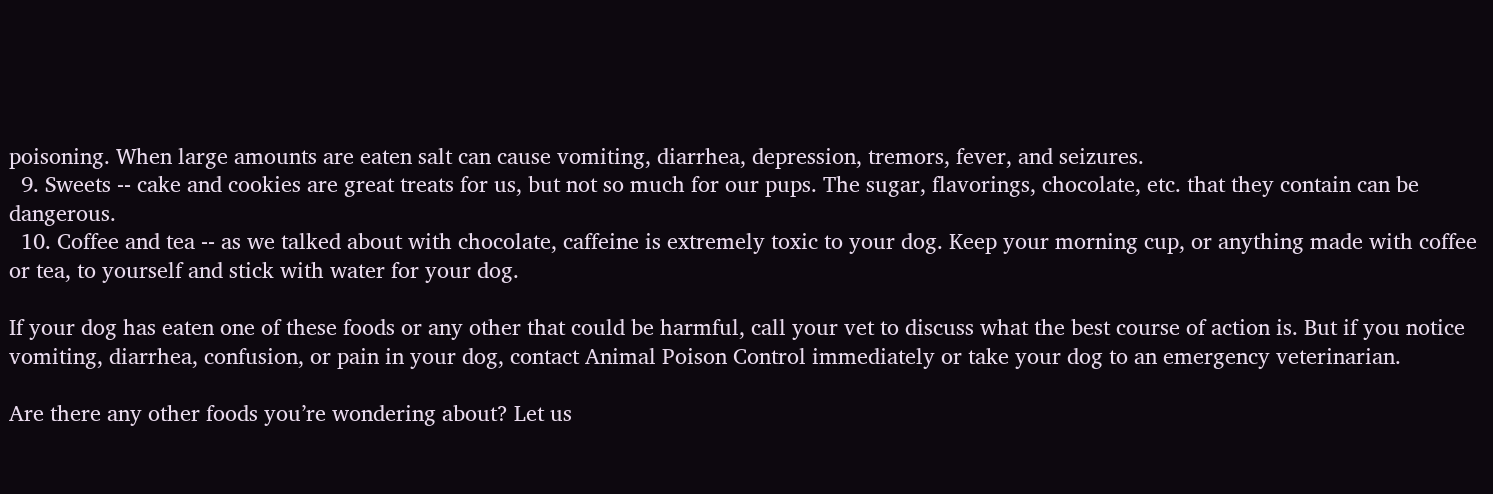poisoning. When large amounts are eaten salt can cause vomiting, diarrhea, depression, tremors, fever, and seizures.
  9. Sweets -- cake and cookies are great treats for us, but not so much for our pups. The sugar, flavorings, chocolate, etc. that they contain can be dangerous.
  10. Coffee and tea -- as we talked about with chocolate, caffeine is extremely toxic to your dog. Keep your morning cup, or anything made with coffee or tea, to yourself and stick with water for your dog.

If your dog has eaten one of these foods or any other that could be harmful, call your vet to discuss what the best course of action is. But if you notice vomiting, diarrhea, confusion, or pain in your dog, contact Animal Poison Control immediately or take your dog to an emergency veterinarian.

Are there any other foods you’re wondering about? Let us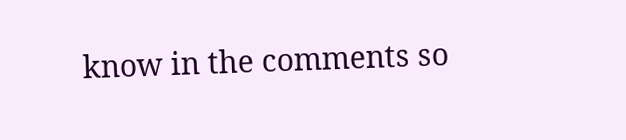know in the comments so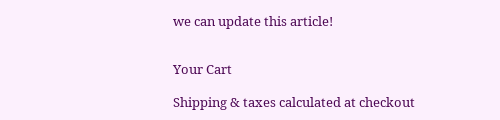we can update this article!


Your Cart

Shipping & taxes calculated at checkout